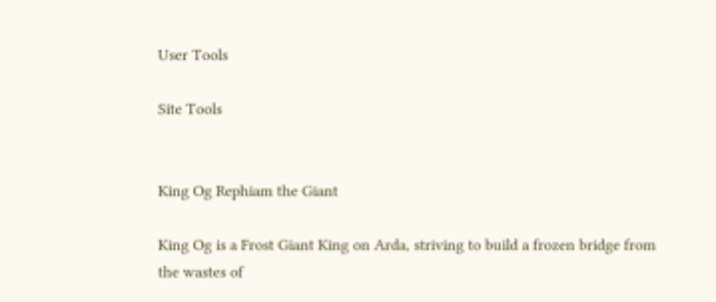User Tools

Site Tools


King Og Rephiam the Giant

King Og is a Frost Giant King on Arda, striving to build a frozen bridge from the wastes of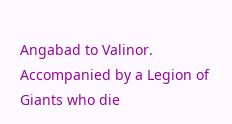Angabad to Valinor. Accompanied by a Legion of Giants who die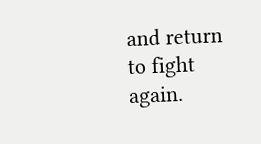and return to fight again.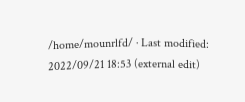/home/mounrlfd/ · Last modified: 2022/09/21 18:53 (external edit)